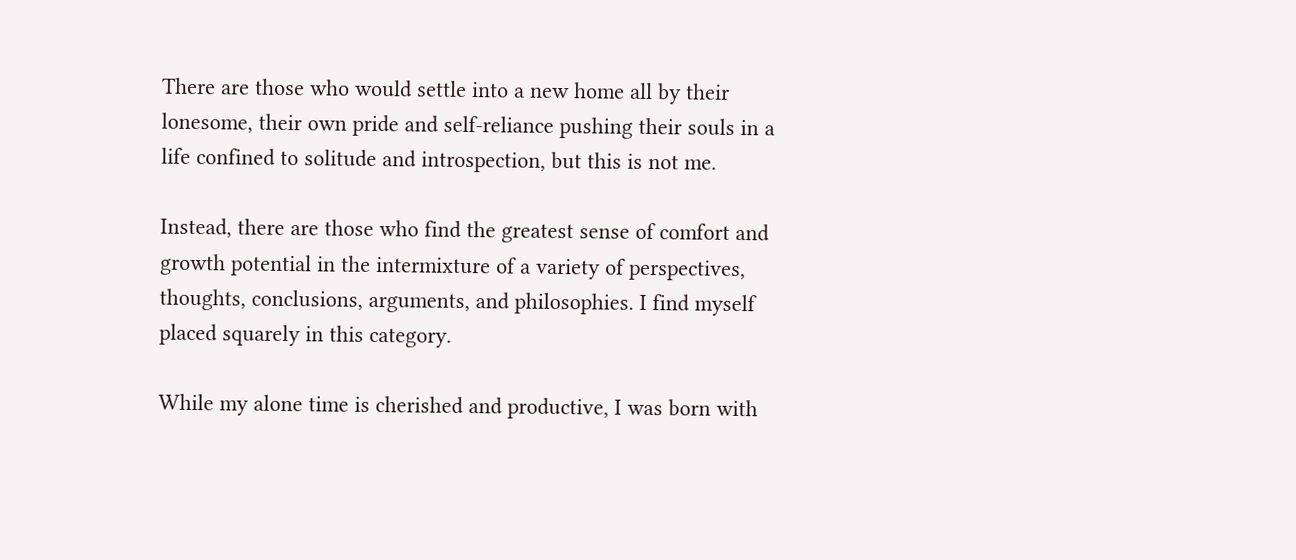There are those who would settle into a new home all by their lonesome, their own pride and self-reliance pushing their souls in a life confined to solitude and introspection, but this is not me.

Instead, there are those who find the greatest sense of comfort and growth potential in the intermixture of a variety of perspectives, thoughts, conclusions, arguments, and philosophies. I find myself placed squarely in this category.

While my alone time is cherished and productive, I was born with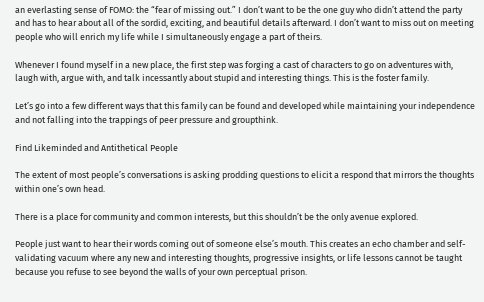an everlasting sense of FOMO: the “fear of missing out.” I don’t want to be the one guy who didn’t attend the party and has to hear about all of the sordid, exciting, and beautiful details afterward. I don’t want to miss out on meeting people who will enrich my life while I simultaneously engage a part of theirs.

Whenever I found myself in a new place, the first step was forging a cast of characters to go on adventures with, laugh with, argue with, and talk incessantly about stupid and interesting things. This is the foster family.

Let’s go into a few different ways that this family can be found and developed while maintaining your independence and not falling into the trappings of peer pressure and groupthink.

Find Likeminded and Antithetical People

The extent of most people’s conversations is asking prodding questions to elicit a respond that mirrors the thoughts within one’s own head.

There is a place for community and common interests, but this shouldn’t be the only avenue explored.

People just want to hear their words coming out of someone else’s mouth. This creates an echo chamber and self-validating vacuum where any new and interesting thoughts, progressive insights, or life lessons cannot be taught because you refuse to see beyond the walls of your own perceptual prison.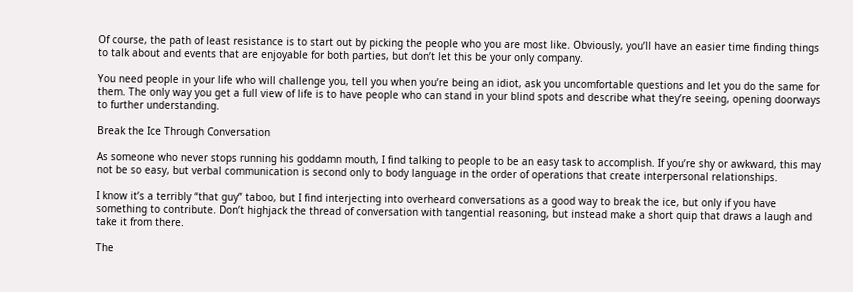Of course, the path of least resistance is to start out by picking the people who you are most like. Obviously, you’ll have an easier time finding things to talk about and events that are enjoyable for both parties, but don’t let this be your only company.

You need people in your life who will challenge you, tell you when you’re being an idiot, ask you uncomfortable questions and let you do the same for them. The only way you get a full view of life is to have people who can stand in your blind spots and describe what they’re seeing, opening doorways to further understanding.

Break the Ice Through Conversation

As someone who never stops running his goddamn mouth, I find talking to people to be an easy task to accomplish. If you’re shy or awkward, this may not be so easy, but verbal communication is second only to body language in the order of operations that create interpersonal relationships.

I know it’s a terribly “that guy” taboo, but I find interjecting into overheard conversations as a good way to break the ice, but only if you have something to contribute. Don’t highjack the thread of conversation with tangential reasoning, but instead make a short quip that draws a laugh and take it from there.

The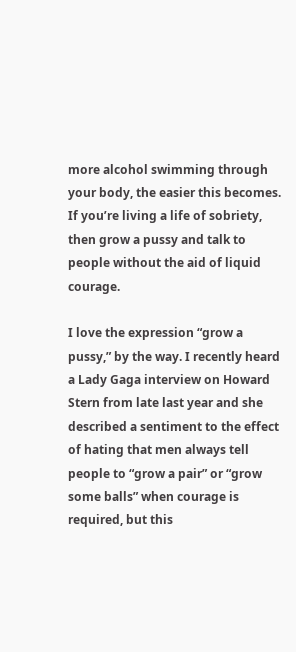more alcohol swimming through your body, the easier this becomes. If you’re living a life of sobriety, then grow a pussy and talk to people without the aid of liquid courage.

I love the expression “grow a pussy,” by the way. I recently heard a Lady Gaga interview on Howard Stern from late last year and she described a sentiment to the effect of hating that men always tell people to “grow a pair” or “grow some balls” when courage is required, but this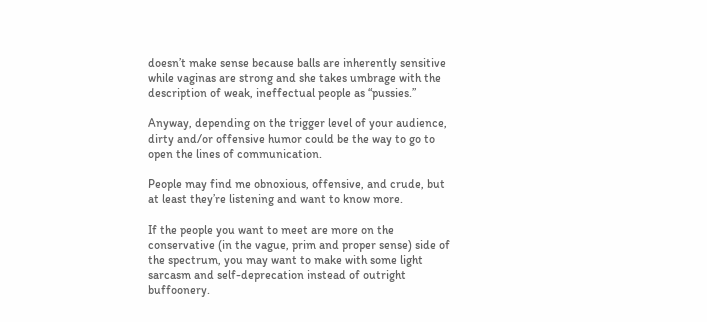doesn’t make sense because balls are inherently sensitive while vaginas are strong and she takes umbrage with the description of weak, ineffectual people as “pussies.”

Anyway, depending on the trigger level of your audience, dirty and/or offensive humor could be the way to go to open the lines of communication.

People may find me obnoxious, offensive, and crude, but at least they’re listening and want to know more.

If the people you want to meet are more on the conservative (in the vague, prim and proper sense) side of the spectrum, you may want to make with some light sarcasm and self-deprecation instead of outright buffoonery.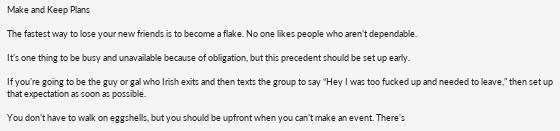Make and Keep Plans

The fastest way to lose your new friends is to become a flake. No one likes people who aren’t dependable.

It’s one thing to be busy and unavailable because of obligation, but this precedent should be set up early.

If you’re going to be the guy or gal who Irish exits and then texts the group to say “Hey I was too fucked up and needed to leave,” then set up that expectation as soon as possible.

You don’t have to walk on eggshells, but you should be upfront when you can’t make an event. There’s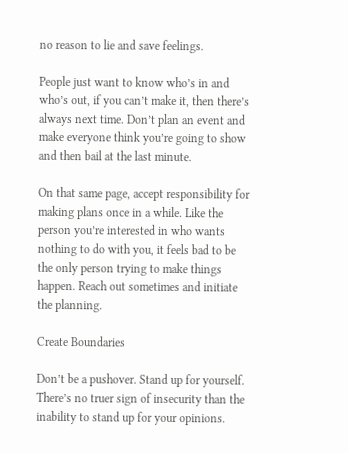no reason to lie and save feelings.

People just want to know who’s in and who’s out, if you can’t make it, then there’s always next time. Don’t plan an event and make everyone think you’re going to show and then bail at the last minute.

On that same page, accept responsibility for making plans once in a while. Like the person you’re interested in who wants nothing to do with you, it feels bad to be the only person trying to make things happen. Reach out sometimes and initiate the planning.

Create Boundaries

Don’t be a pushover. Stand up for yourself. There’s no truer sign of insecurity than the inability to stand up for your opinions.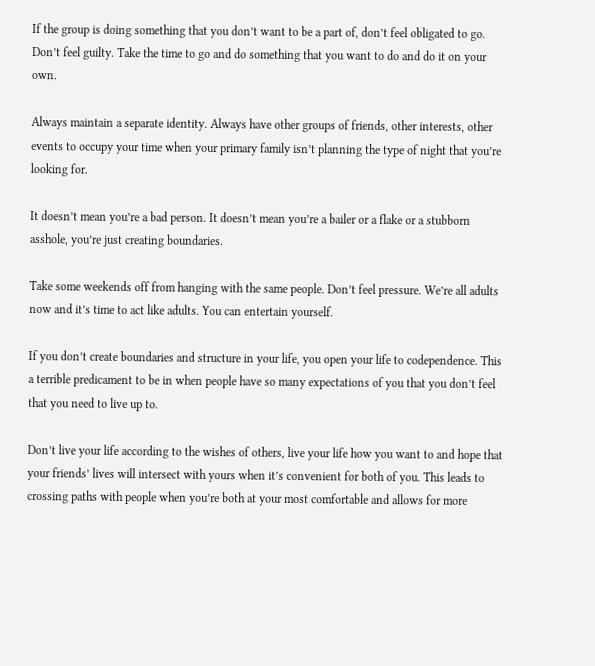If the group is doing something that you don’t want to be a part of, don’t feel obligated to go. Don’t feel guilty. Take the time to go and do something that you want to do and do it on your own.

Always maintain a separate identity. Always have other groups of friends, other interests, other events to occupy your time when your primary family isn’t planning the type of night that you’re looking for.

It doesn’t mean you’re a bad person. It doesn’t mean you’re a bailer or a flake or a stubborn asshole, you’re just creating boundaries.

Take some weekends off from hanging with the same people. Don’t feel pressure. We’re all adults now and it’s time to act like adults. You can entertain yourself.

If you don’t create boundaries and structure in your life, you open your life to codependence. This a terrible predicament to be in when people have so many expectations of you that you don’t feel that you need to live up to.

Don’t live your life according to the wishes of others, live your life how you want to and hope that your friends’ lives will intersect with yours when it’s convenient for both of you. This leads to crossing paths with people when you’re both at your most comfortable and allows for more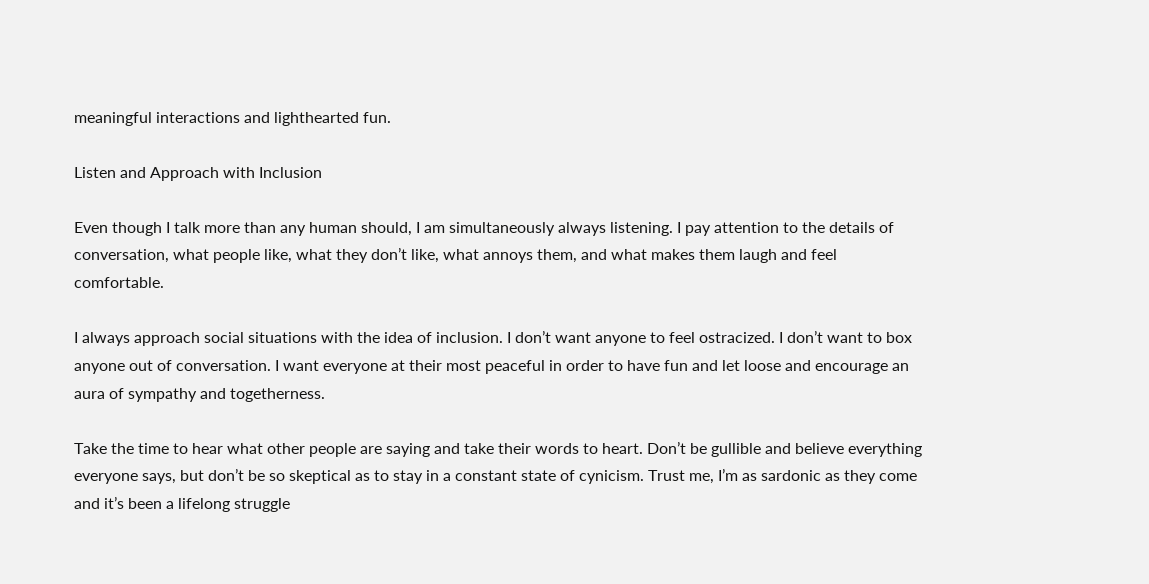meaningful interactions and lighthearted fun.

Listen and Approach with Inclusion

Even though I talk more than any human should, I am simultaneously always listening. I pay attention to the details of conversation, what people like, what they don’t like, what annoys them, and what makes them laugh and feel comfortable.

I always approach social situations with the idea of inclusion. I don’t want anyone to feel ostracized. I don’t want to box anyone out of conversation. I want everyone at their most peaceful in order to have fun and let loose and encourage an aura of sympathy and togetherness.

Take the time to hear what other people are saying and take their words to heart. Don’t be gullible and believe everything everyone says, but don’t be so skeptical as to stay in a constant state of cynicism. Trust me, I’m as sardonic as they come and it’s been a lifelong struggle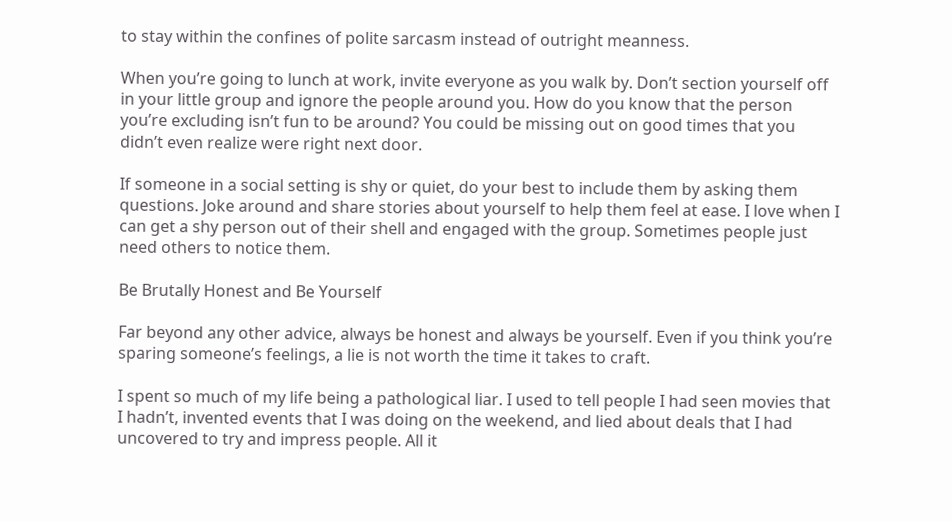to stay within the confines of polite sarcasm instead of outright meanness.

When you’re going to lunch at work, invite everyone as you walk by. Don’t section yourself off in your little group and ignore the people around you. How do you know that the person you’re excluding isn’t fun to be around? You could be missing out on good times that you didn’t even realize were right next door.

If someone in a social setting is shy or quiet, do your best to include them by asking them questions. Joke around and share stories about yourself to help them feel at ease. I love when I can get a shy person out of their shell and engaged with the group. Sometimes people just need others to notice them.

Be Brutally Honest and Be Yourself

Far beyond any other advice, always be honest and always be yourself. Even if you think you’re sparing someone’s feelings, a lie is not worth the time it takes to craft.

I spent so much of my life being a pathological liar. I used to tell people I had seen movies that I hadn’t, invented events that I was doing on the weekend, and lied about deals that I had uncovered to try and impress people. All it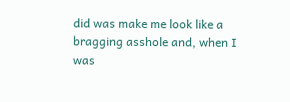did was make me look like a bragging asshole and, when I was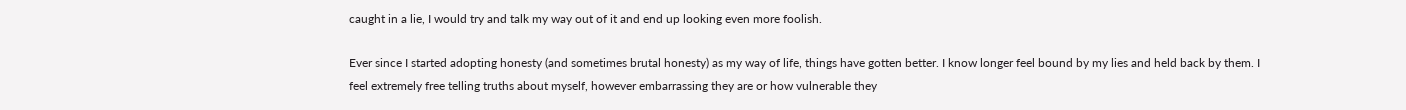caught in a lie, I would try and talk my way out of it and end up looking even more foolish.

Ever since I started adopting honesty (and sometimes brutal honesty) as my way of life, things have gotten better. I know longer feel bound by my lies and held back by them. I feel extremely free telling truths about myself, however embarrassing they are or how vulnerable they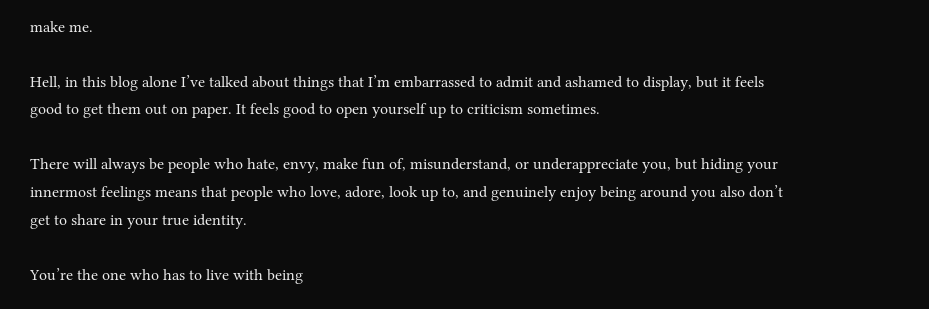make me.

Hell, in this blog alone I’ve talked about things that I’m embarrassed to admit and ashamed to display, but it feels good to get them out on paper. It feels good to open yourself up to criticism sometimes.

There will always be people who hate, envy, make fun of, misunderstand, or underappreciate you, but hiding your innermost feelings means that people who love, adore, look up to, and genuinely enjoy being around you also don’t get to share in your true identity.

You’re the one who has to live with being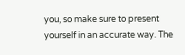you, so make sure to present yourself in an accurate way. The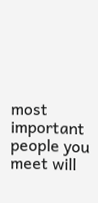most important people you meet will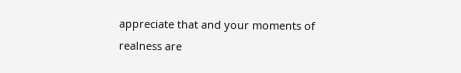appreciate that and your moments of realness are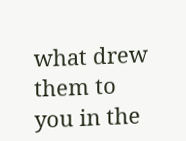what drew them to you in the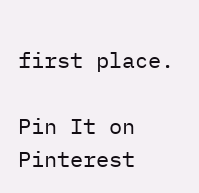first place.

Pin It on Pinterest